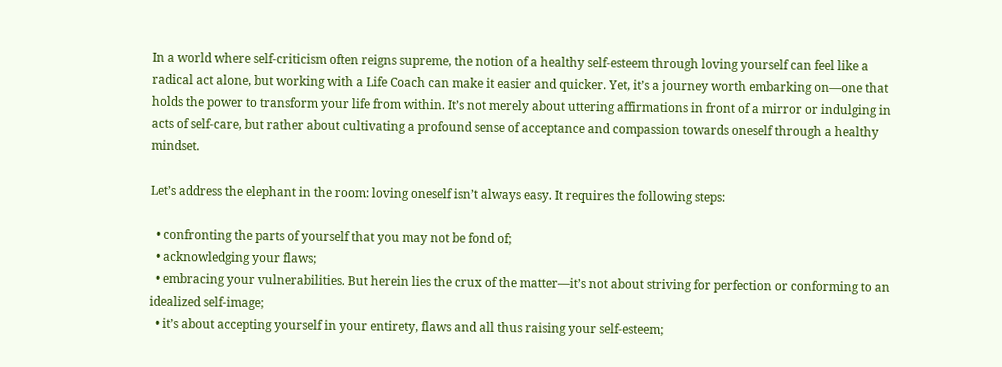In a world where self-criticism often reigns supreme, the notion of a healthy self-esteem through loving yourself can feel like a radical act alone, but working with a Life Coach can make it easier and quicker. Yet, it’s a journey worth embarking on—one that holds the power to transform your life from within. It’s not merely about uttering affirmations in front of a mirror or indulging in acts of self-care, but rather about cultivating a profound sense of acceptance and compassion towards oneself through a healthy mindset.

Let’s address the elephant in the room: loving oneself isn’t always easy. It requires the following steps:

  • confronting the parts of yourself that you may not be fond of;
  • acknowledging your flaws;
  • embracing your vulnerabilities. But herein lies the crux of the matter—it’s not about striving for perfection or conforming to an idealized self-image;
  • it’s about accepting yourself in your entirety, flaws and all thus raising your self-esteem;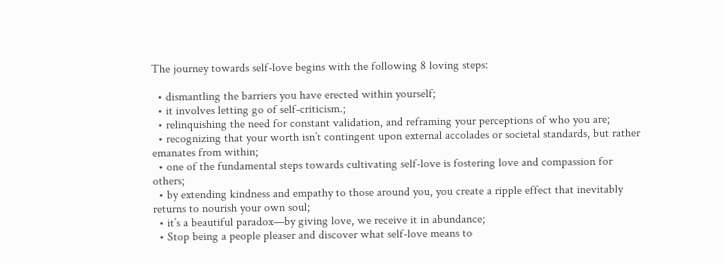The journey towards self-love begins with the following 8 loving steps:

  • dismantling the barriers you have erected within yourself;
  • it involves letting go of self-criticism.;
  • relinquishing the need for constant validation, and reframing your perceptions of who you are;
  • recognizing that your worth isn’t contingent upon external accolades or societal standards, but rather emanates from within;
  • one of the fundamental steps towards cultivating self-love is fostering love and compassion for others;
  • by extending kindness and empathy to those around you, you create a ripple effect that inevitably returns to nourish your own soul;
  • it’s a beautiful paradox—by giving love, we receive it in abundance;
  • Stop being a people pleaser and discover what self-love means to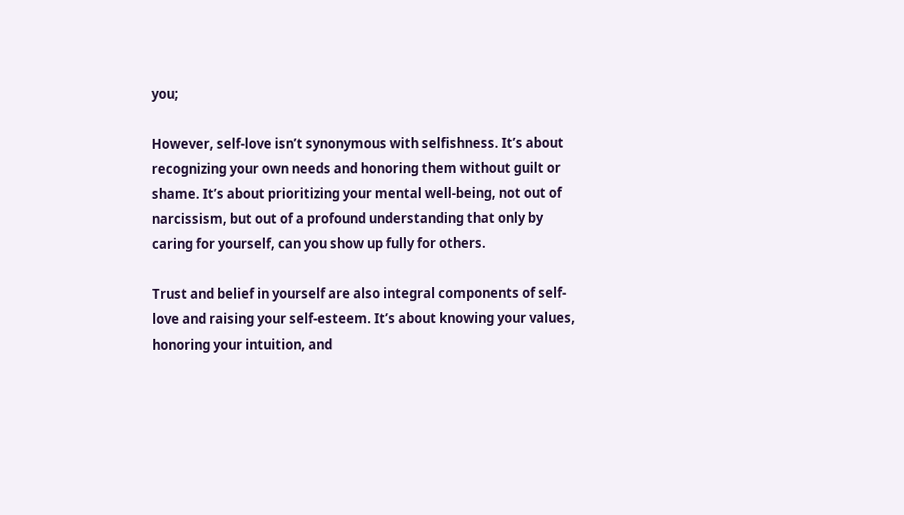you;

However, self-love isn’t synonymous with selfishness. It’s about recognizing your own needs and honoring them without guilt or shame. It’s about prioritizing your mental well-being, not out of narcissism, but out of a profound understanding that only by caring for yourself, can you show up fully for others.

Trust and belief in yourself are also integral components of self-love and raising your self-esteem. It’s about knowing your values, honoring your intuition, and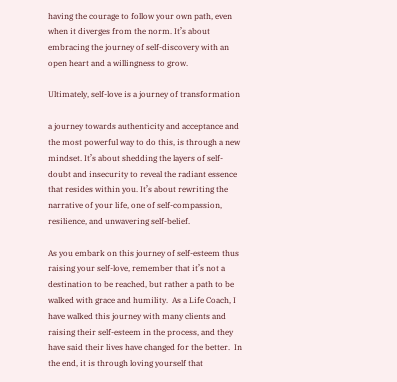having the courage to follow your own path, even when it diverges from the norm. It’s about embracing the journey of self-discovery with an open heart and a willingness to grow.

Ultimately, self-love is a journey of transformation

a journey towards authenticity and acceptance and the most powerful way to do this, is through a new mindset. It’s about shedding the layers of self-doubt and insecurity to reveal the radiant essence that resides within you. It’s about rewriting the narrative of your life, one of self-compassion, resilience, and unwavering self-belief.

As you embark on this journey of self-esteem thus raising your self-love, remember that it’s not a destination to be reached, but rather a path to be walked with grace and humility.  As a Life Coach, I have walked this journey with many clients and raising their self-esteem in the process, and they have said their lives have changed for the better.  In the end, it is through loving yourself that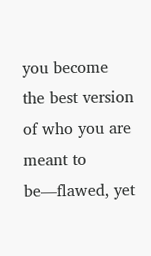you become the best version of who you are meant to be—flawed, yet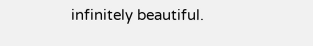infinitely beautiful.